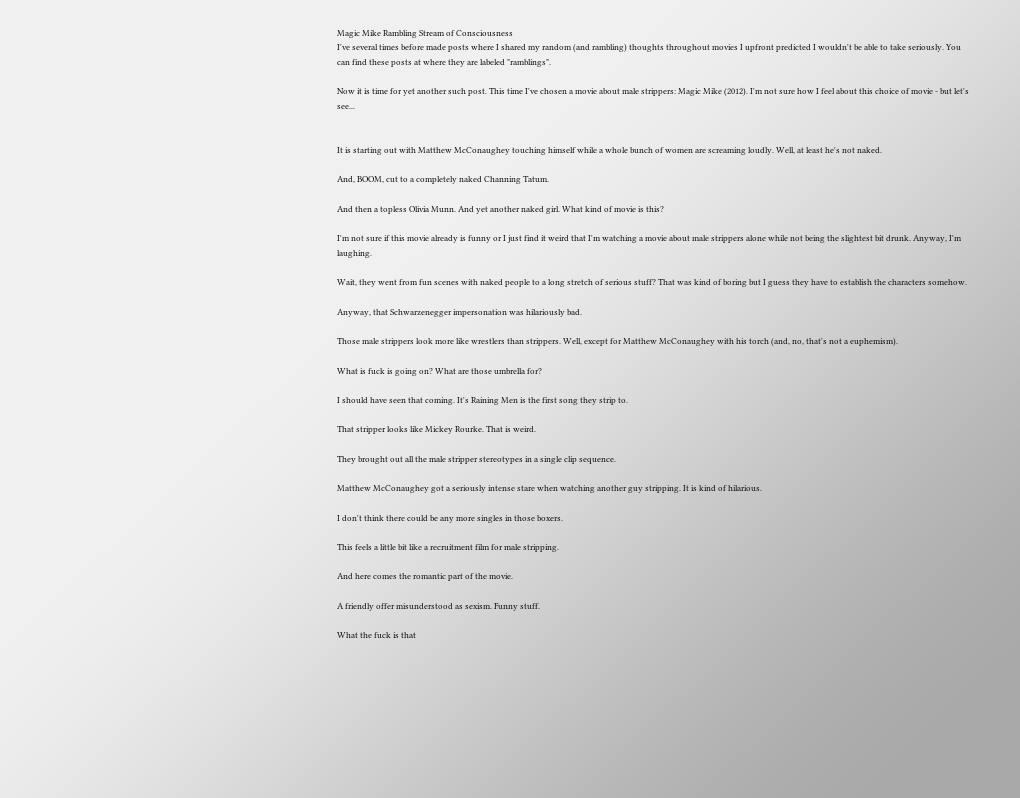Magic Mike Rambling Stream of Consciousness
I've several times before made posts where I shared my random (and rambling) thoughts throughout movies I upfront predicted I wouldn't be able to take seriously. You can find these posts at where they are labeled "ramblings".

Now it is time for yet another such post. This time I've chosen a movie about male strippers: Magic Mike (2012). I'm not sure how I feel about this choice of movie - but let's see...


It is starting out with Matthew McConaughey touching himself while a whole bunch of women are screaming loudly. Well, at least he's not naked.

And, BOOM, cut to a completely naked Channing Tatum.

And then a topless Olivia Munn. And yet another naked girl. What kind of movie is this?

I'm not sure if this movie already is funny or I just find it weird that I'm watching a movie about male strippers alone while not being the slightest bit drunk. Anyway, I'm laughing.

Wait, they went from fun scenes with naked people to a long stretch of serious stuff? That was kind of boring but I guess they have to establish the characters somehow.

Anyway, that Schwarzenegger impersonation was hilariously bad.

Those male strippers look more like wrestlers than strippers. Well, except for Matthew McConaughey with his torch (and, no, that's not a euphemism).

What is fuck is going on? What are those umbrella for?

I should have seen that coming. It's Raining Men is the first song they strip to.

That stripper looks like Mickey Rourke. That is weird.

They brought out all the male stripper stereotypes in a single clip sequence.

Matthew McConaughey got a seriously intense stare when watching another guy stripping. It is kind of hilarious.

I don't think there could be any more singles in those boxers.

This feels a little bit like a recruitment film for male stripping.

And here comes the romantic part of the movie.

A friendly offer misunderstood as sexism. Funny stuff.

What the fuck is that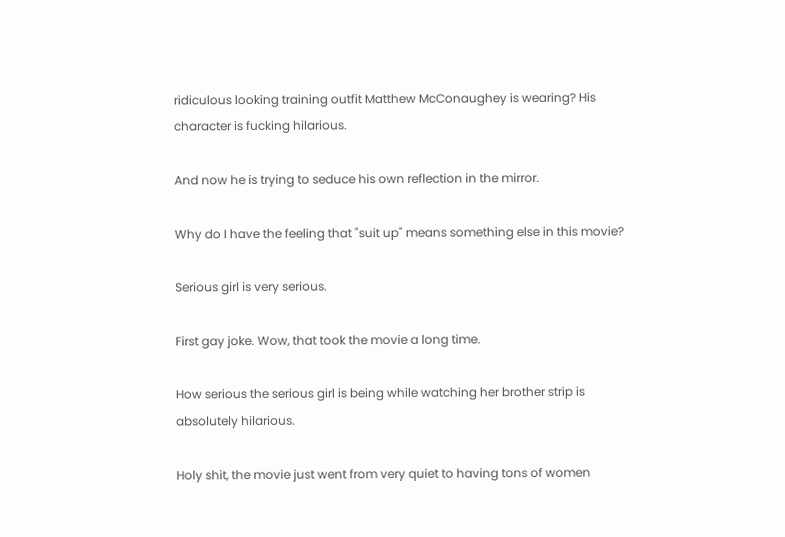ridiculous looking training outfit Matthew McConaughey is wearing? His character is fucking hilarious.

And now he is trying to seduce his own reflection in the mirror.

Why do I have the feeling that "suit up" means something else in this movie?

Serious girl is very serious.

First gay joke. Wow, that took the movie a long time.

How serious the serious girl is being while watching her brother strip is absolutely hilarious.

Holy shit, the movie just went from very quiet to having tons of women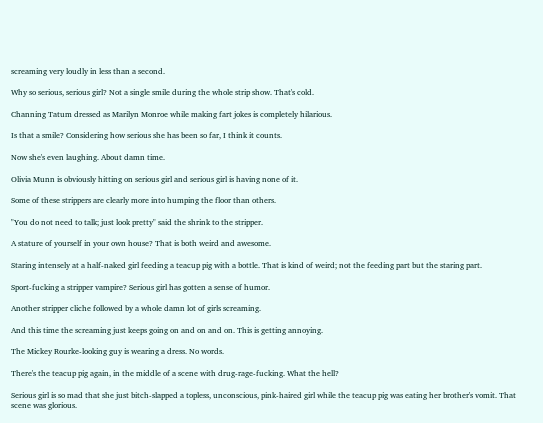screaming very loudly in less than a second.

Why so serious, serious girl? Not a single smile during the whole strip show. That's cold.

Channing Tatum dressed as Marilyn Monroe while making fart jokes is completely hilarious.

Is that a smile? Considering how serious she has been so far, I think it counts.

Now she's even laughing. About damn time.

Olivia Munn is obviously hitting on serious girl and serious girl is having none of it.

Some of these strippers are clearly more into humping the floor than others.

"You do not need to talk; just look pretty" said the shrink to the stripper.

A stature of yourself in your own house? That is both weird and awesome.

Staring intensely at a half-naked girl feeding a teacup pig with a bottle. That is kind of weird; not the feeding part but the staring part.

Sport-fucking a stripper vampire? Serious girl has gotten a sense of humor.

Another stripper cliche followed by a whole damn lot of girls screaming.

And this time the screaming just keeps going on and on and on. This is getting annoying.

The Mickey Rourke-looking guy is wearing a dress. No words.

There's the teacup pig again, in the middle of a scene with drug-rage-fucking. What the hell?

Serious girl is so mad that she just bitch-slapped a topless, unconscious, pink-haired girl while the teacup pig was eating her brother's vomit. That scene was glorious.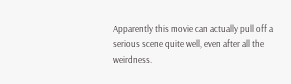Apparently this movie can actually pull off a serious scene quite well, even after all the weirdness.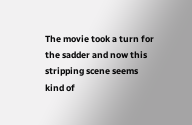The movie took a turn for the sadder and now this stripping scene seems kind of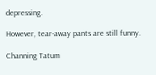depressing.

However, tear-away pants are still funny.

Channing Tatum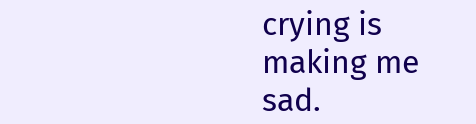crying is making me sad.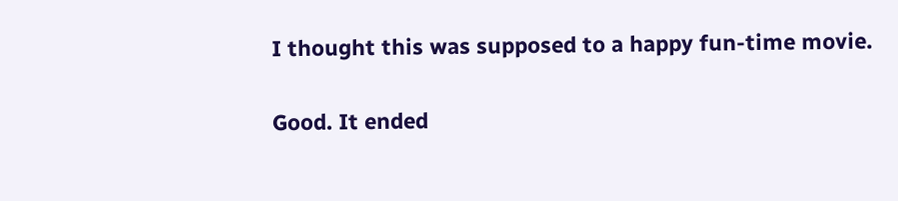I thought this was supposed to a happy fun-time movie.

Good. It ended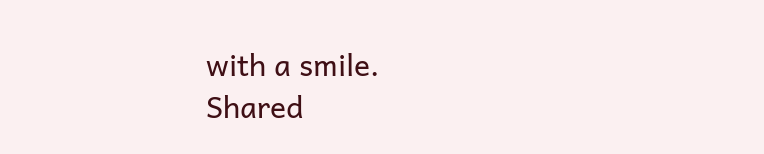with a smile.
Shared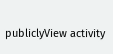publiclyView activity